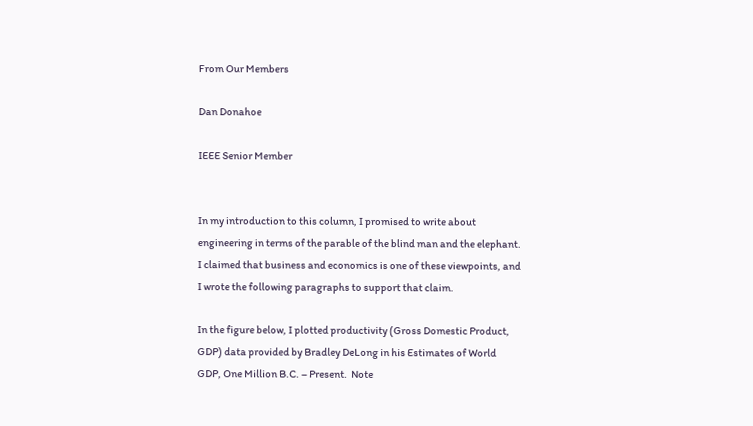From Our Members

Dan Donahoe

IEEE Senior Member


In my introduction to this column, I promised to write about engineering in terms of the parable of the blind man and the elephant. I claimed that business and economics is one of these viewpoints, and I wrote the following paragraphs to support that claim.

In the figure below, I plotted productivity (Gross Domestic Product, GDP) data provided by Bradley DeLong in his Estimates of World GDP, One Million B.C. – Present.  Note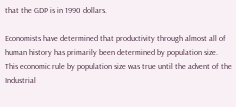that the GDP is in 1990 dollars.

Economists have determined that productivity through almost all of human history has primarily been determined by population size. This economic rule by population size was true until the advent of the Industrial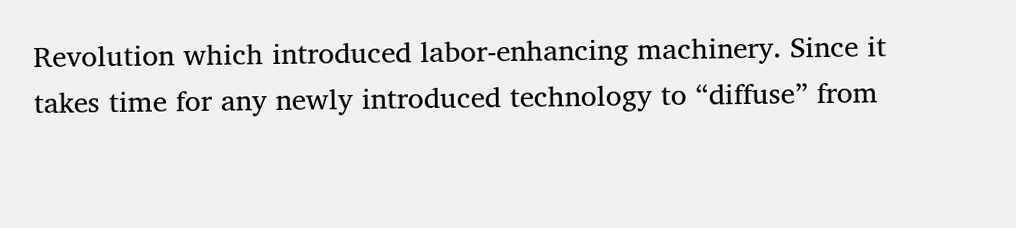Revolution which introduced labor-enhancing machinery. Since it takes time for any newly introduced technology to “diffuse” from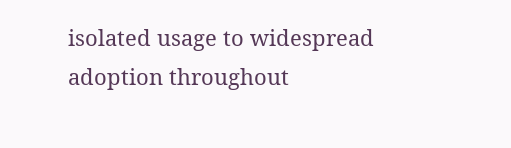isolated usage to widespread adoption throughout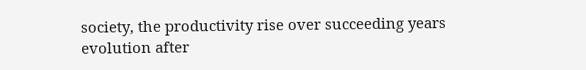society, the productivity rise over succeeding years evolution after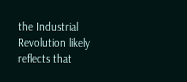the Industrial Revolution likely reflects that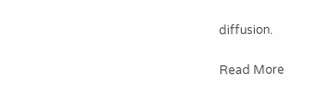diffusion.

Read More